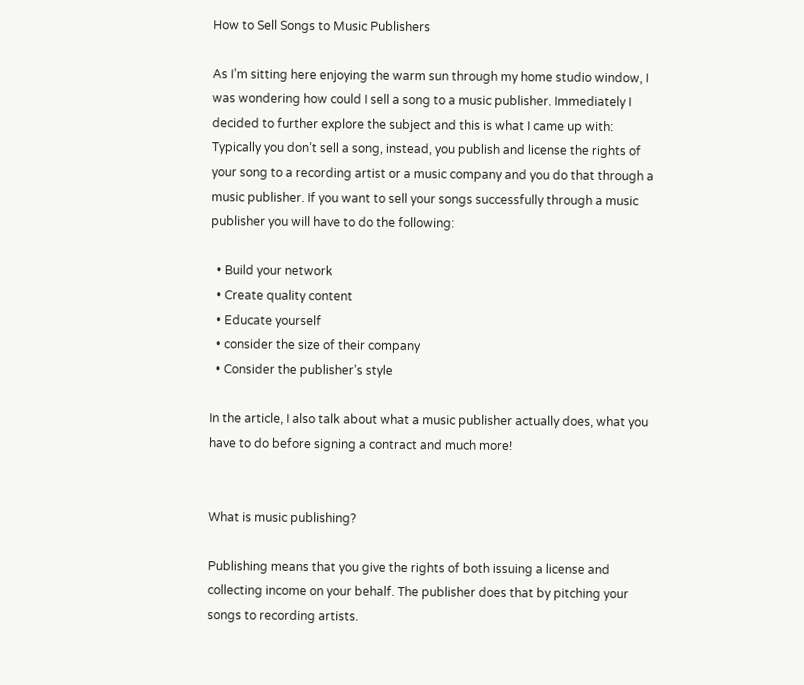How to Sell Songs to Music Publishers

As I’m sitting here enjoying the warm sun through my home studio window, I was wondering how could I sell a song to a music publisher. Immediately I  decided to further explore the subject and this is what I came up with:
Typically you don’t sell a song, instead, you publish and license the rights of your song to a recording artist or a music company and you do that through a music publisher. If you want to sell your songs successfully through a music publisher you will have to do the following:

  • Build your network
  • Create quality content
  • Educate yourself
  • consider the size of their company
  • Consider the publisher’s style

In the article, I also talk about what a music publisher actually does, what you have to do before signing a contract and much more!


What is music publishing?

Publishing means that you give the rights of both issuing a license and collecting income on your behalf. The publisher does that by pitching your songs to recording artists.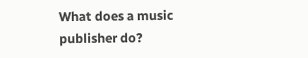What does a music publisher do?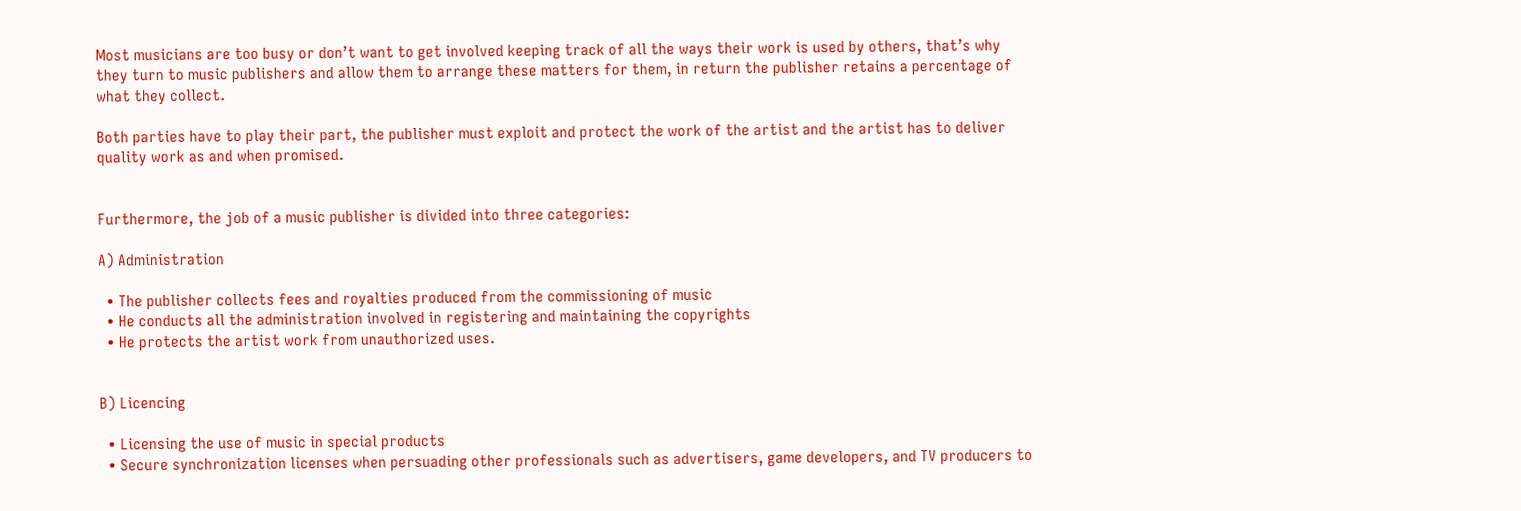Most musicians are too busy or don’t want to get involved keeping track of all the ways their work is used by others, that’s why they turn to music publishers and allow them to arrange these matters for them, in return the publisher retains a percentage of what they collect.

Both parties have to play their part, the publisher must exploit and protect the work of the artist and the artist has to deliver quality work as and when promised.


Furthermore, the job of a music publisher is divided into three categories:

A) Administration

  • The publisher collects fees and royalties produced from the commissioning of music
  • He conducts all the administration involved in registering and maintaining the copyrights
  • He protects the artist work from unauthorized uses.


B) Licencing

  • Licensing the use of music in special products
  • Secure synchronization licenses when persuading other professionals such as advertisers, game developers, and TV producers to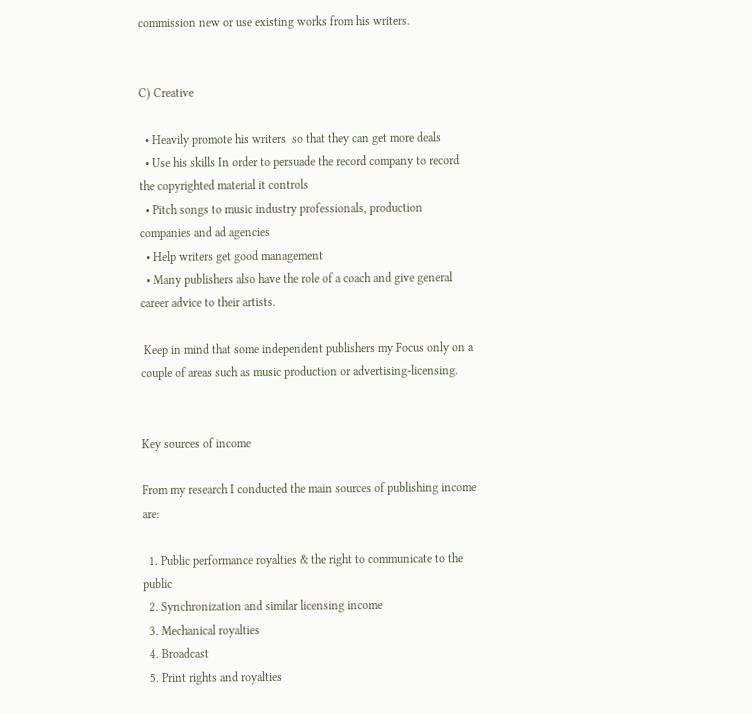commission new or use existing works from his writers.


C) Creative

  • Heavily promote his writers  so that they can get more deals
  • Use his skills In order to persuade the record company to record the copyrighted material it controls
  • Pitch songs to music industry professionals, production companies and ad agencies
  • Help writers get good management
  • Many publishers also have the role of a coach and give general career advice to their artists.

 Keep in mind that some independent publishers my Focus only on a couple of areas such as music production or advertising-licensing.


Key sources of income

From my research I conducted the main sources of publishing income are:

  1. Public performance royalties & the right to communicate to the public
  2. Synchronization and similar licensing income
  3. Mechanical royalties
  4. Broadcast
  5. Print rights and royalties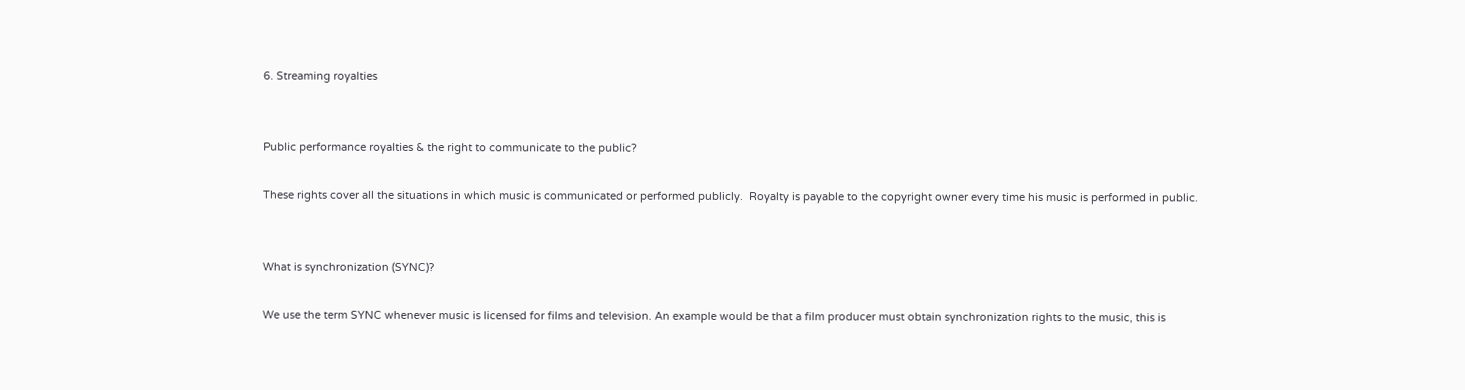6. Streaming royalties


Public performance royalties & the right to communicate to the public?

These rights cover all the situations in which music is communicated or performed publicly.  Royalty is payable to the copyright owner every time his music is performed in public.


What is synchronization (SYNC)?

We use the term SYNC whenever music is licensed for films and television. An example would be that a film producer must obtain synchronization rights to the music, this is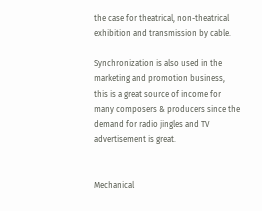the case for theatrical, non-theatrical exhibition and transmission by cable.

Synchronization is also used in the marketing and promotion business, this is a great source of income for many composers & producers since the demand for radio jingles and TV  advertisement is great.


Mechanical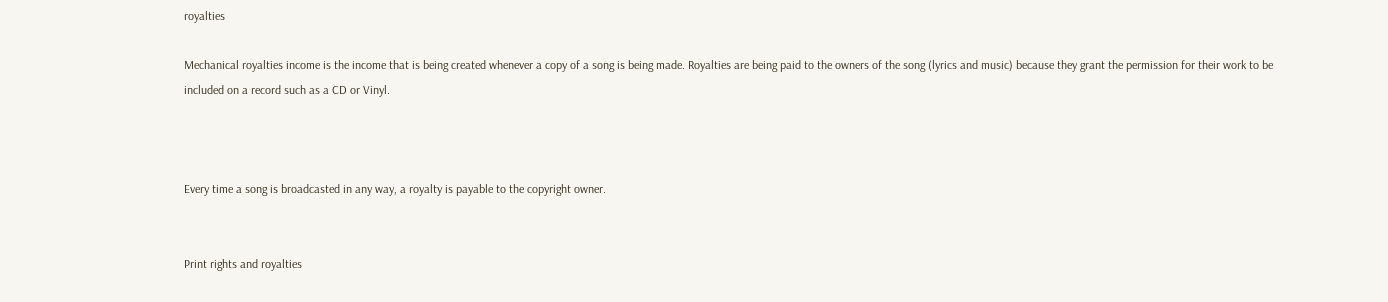royalties

Mechanical royalties income is the income that is being created whenever a copy of a song is being made. Royalties are being paid to the owners of the song (lyrics and music) because they grant the permission for their work to be included on a record such as a CD or Vinyl.



Every time a song is broadcasted in any way, a royalty is payable to the copyright owner.


Print rights and royalties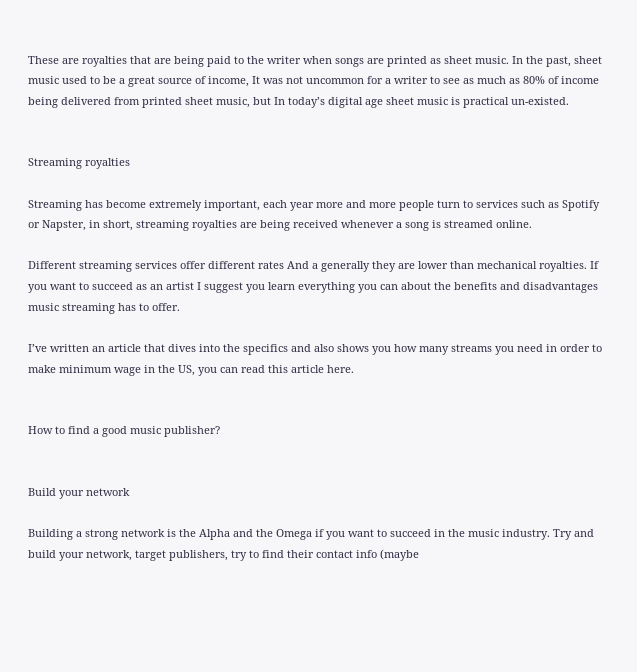These are royalties that are being paid to the writer when songs are printed as sheet music. In the past, sheet music used to be a great source of income, It was not uncommon for a writer to see as much as 80% of income being delivered from printed sheet music, but In today’s digital age sheet music is practical un-existed.


Streaming royalties

Streaming has become extremely important, each year more and more people turn to services such as Spotify or Napster, in short, streaming royalties are being received whenever a song is streamed online.

Different streaming services offer different rates And a generally they are lower than mechanical royalties. If you want to succeed as an artist I suggest you learn everything you can about the benefits and disadvantages music streaming has to offer.

I’ve written an article that dives into the specifics and also shows you how many streams you need in order to make minimum wage in the US, you can read this article here.


How to find a good music publisher?


Build your network

Building a strong network is the Alpha and the Omega if you want to succeed in the music industry. Try and build your network, target publishers, try to find their contact info (maybe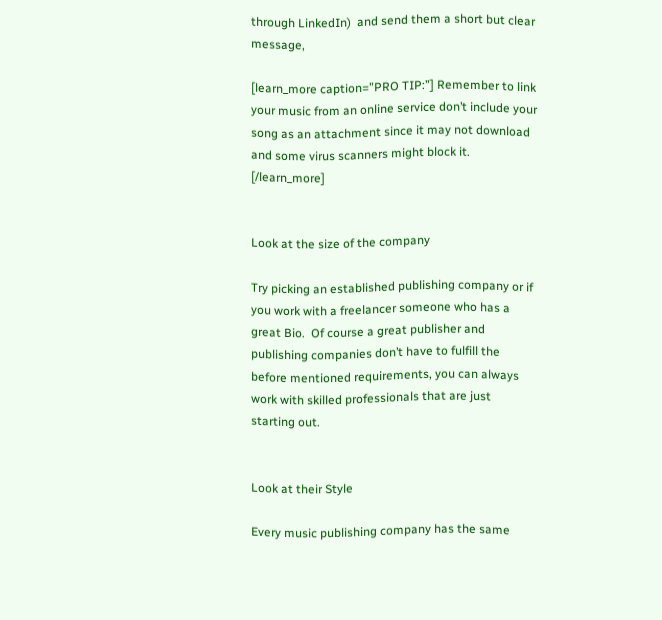through LinkedIn)  and send them a short but clear message,

[learn_more caption=”PRO TIP:”] Remember to link your music from an online service don’t include your song as an attachment since it may not download and some virus scanners might block it. [/learn_more]


Look at the size of the company

Try picking an established publishing company or if you work with a freelancer someone who has a great Bio.  Of course a great publisher and publishing companies don’t have to fulfill the before mentioned requirements, you can always work with skilled professionals that are just starting out.


Look at their Style

Every music publishing company has the same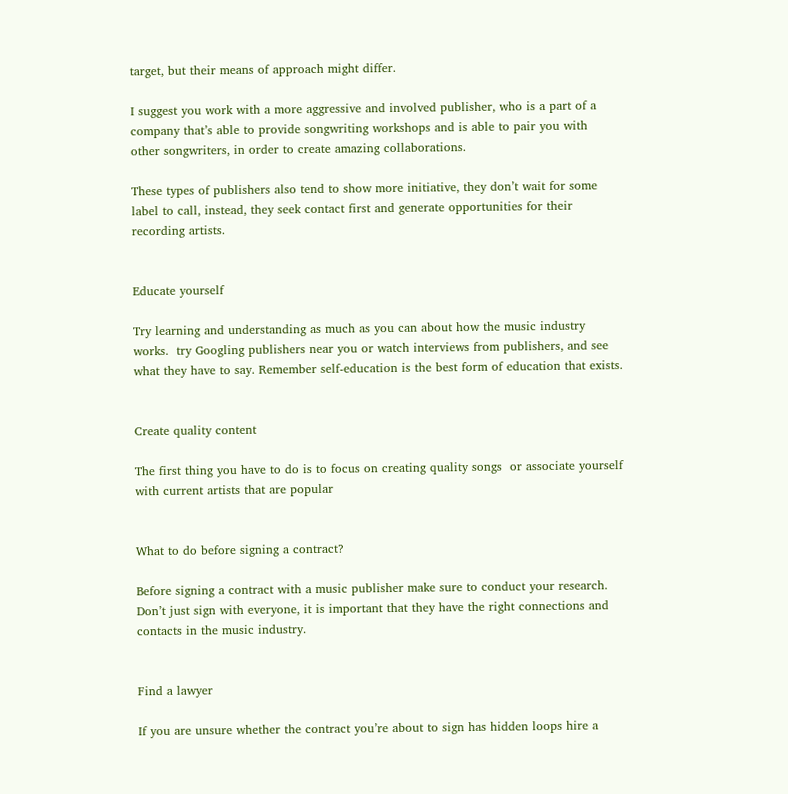target, but their means of approach might differ.

I suggest you work with a more aggressive and involved publisher, who is a part of a company that’s able to provide songwriting workshops and is able to pair you with other songwriters, in order to create amazing collaborations.

These types of publishers also tend to show more initiative, they don’t wait for some label to call, instead, they seek contact first and generate opportunities for their recording artists.


Educate yourself

Try learning and understanding as much as you can about how the music industry works.  try Googling publishers near you or watch interviews from publishers, and see what they have to say. Remember self-education is the best form of education that exists.


Create quality content

The first thing you have to do is to focus on creating quality songs  or associate yourself with current artists that are popular


What to do before signing a contract?

Before signing a contract with a music publisher make sure to conduct your research. Don’t just sign with everyone, it is important that they have the right connections and contacts in the music industry.


Find a lawyer

If you are unsure whether the contract you’re about to sign has hidden loops hire a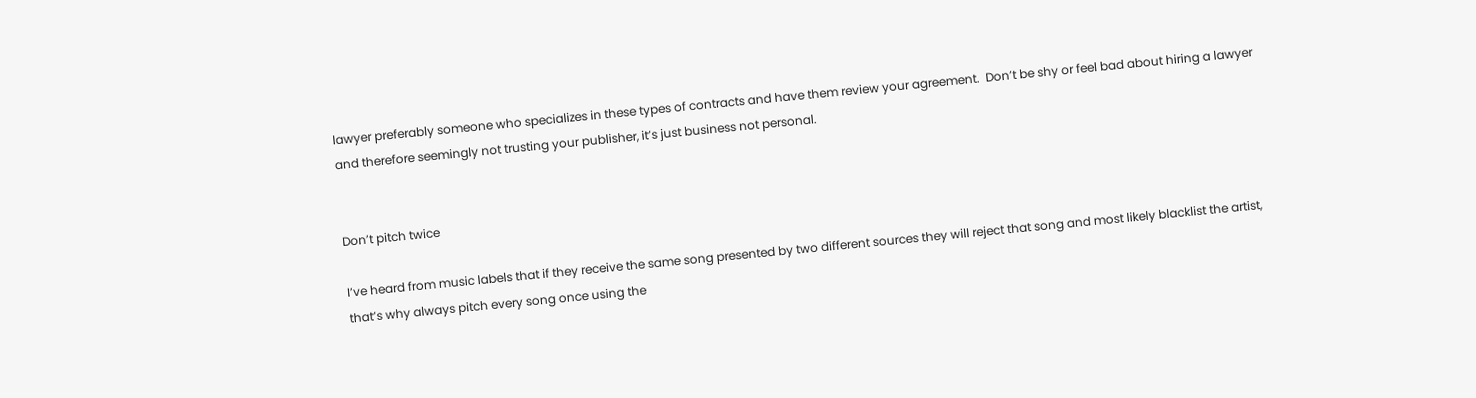lawyer preferably someone who specializes in these types of contracts and have them review your agreement.  Don’t be shy or feel bad about hiring a lawyer and therefore seemingly not trusting your publisher, it’s just business not personal.


Don’t pitch twice

I’ve heard from music labels that if they receive the same song presented by two different sources they will reject that song and most likely blacklist the artist, that’s why always pitch every song once using the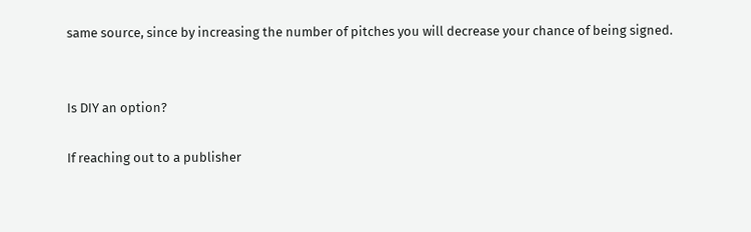same source, since by increasing the number of pitches you will decrease your chance of being signed.


Is DIY an option?

If reaching out to a publisher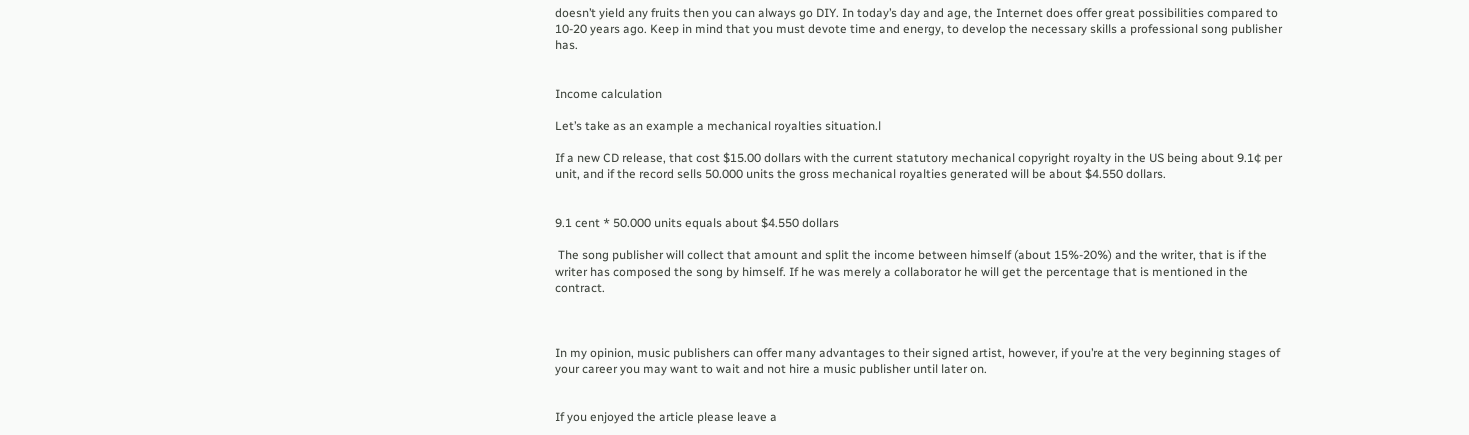doesn’t yield any fruits then you can always go DIY. In today’s day and age, the Internet does offer great possibilities compared to 10-20 years ago. Keep in mind that you must devote time and energy, to develop the necessary skills a professional song publisher has.


Income calculation

Let’s take as an example a mechanical royalties situation.l

If a new CD release, that cost $15.00 dollars with the current statutory mechanical copyright royalty in the US being about 9.1¢ per unit, and if the record sells 50.000 units the gross mechanical royalties generated will be about $4.550 dollars.


9.1 cent * 50.000 units equals about $4.550 dollars

 The song publisher will collect that amount and split the income between himself (about 15%-20%) and the writer, that is if the writer has composed the song by himself. If he was merely a collaborator he will get the percentage that is mentioned in the contract.



In my opinion, music publishers can offer many advantages to their signed artist, however, if you’re at the very beginning stages of your career you may want to wait and not hire a music publisher until later on.


If you enjoyed the article please leave a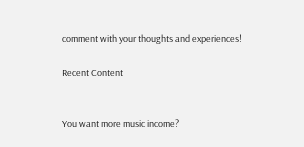comment with your thoughts and experiences!

Recent Content


You want more music income?